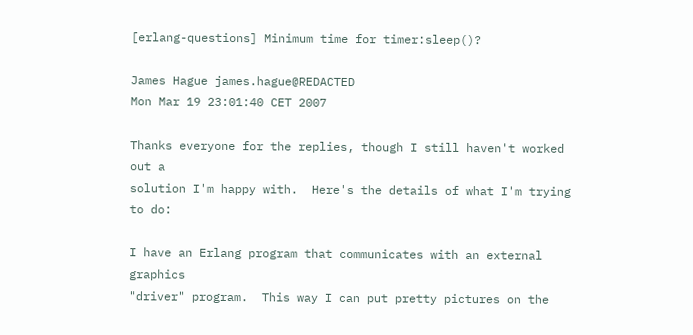[erlang-questions] Minimum time for timer:sleep()?

James Hague james.hague@REDACTED
Mon Mar 19 23:01:40 CET 2007

Thanks everyone for the replies, though I still haven't worked out a
solution I'm happy with.  Here's the details of what I'm trying to do:

I have an Erlang program that communicates with an external graphics
"driver" program.  This way I can put pretty pictures on the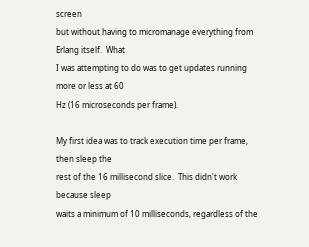screen
but without having to micromanage everything from Erlang itself.  What
I was attempting to do was to get updates running more or less at 60
Hz (16 microseconds per frame).

My first idea was to track execution time per frame, then sleep the
rest of the 16 millisecond slice.  This didn't work because sleep
waits a minimum of 10 milliseconds, regardless of the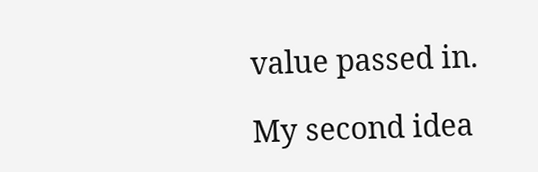value passed in.

My second idea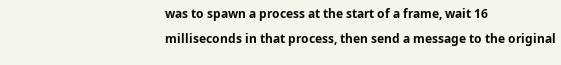was to spawn a process at the start of a frame, wait 16
milliseconds in that process, then send a message to the original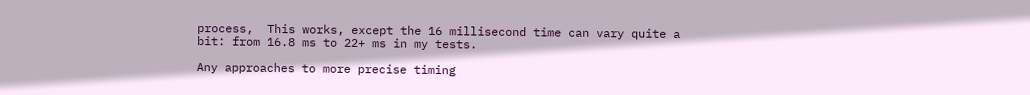process,  This works, except the 16 millisecond time can vary quite a
bit: from 16.8 ms to 22+ ms in my tests.

Any approaches to more precise timing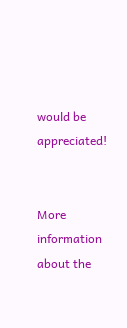would be appreciated!


More information about the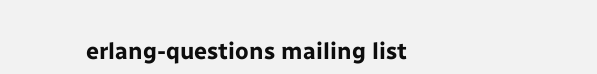erlang-questions mailing list